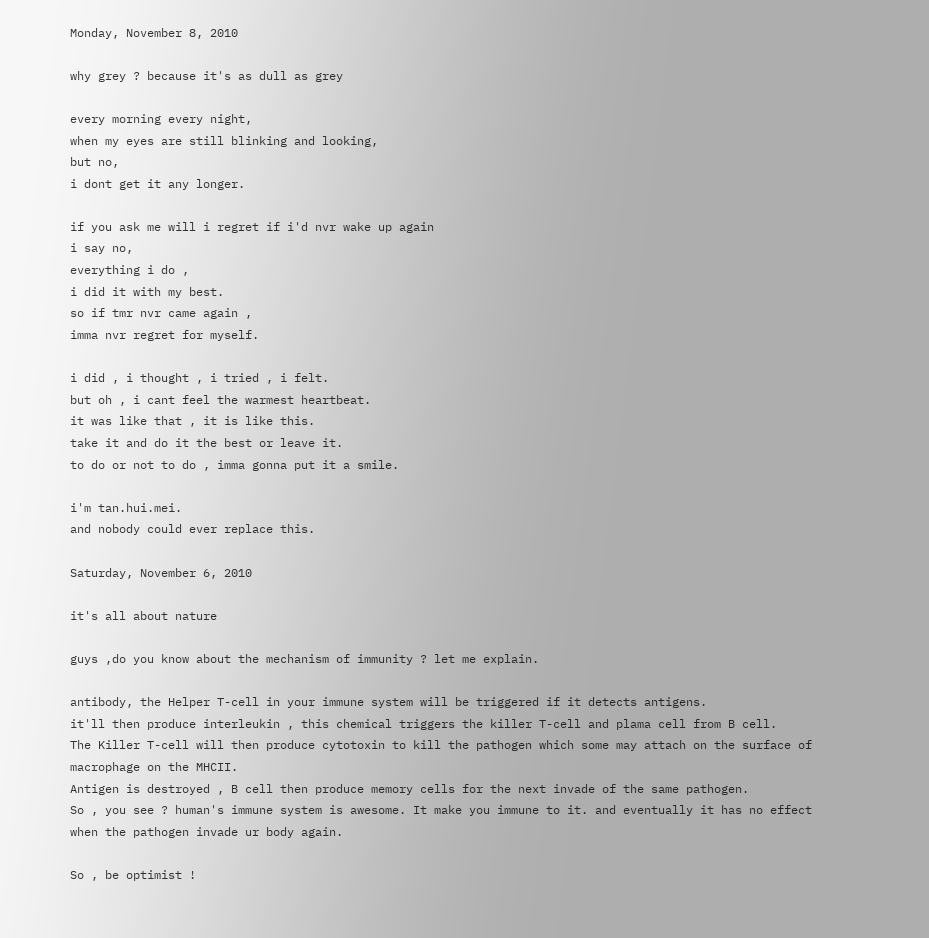Monday, November 8, 2010

why grey ? because it's as dull as grey

every morning every night,
when my eyes are still blinking and looking,
but no,
i dont get it any longer.

if you ask me will i regret if i'd nvr wake up again
i say no,
everything i do ,
i did it with my best.
so if tmr nvr came again ,
imma nvr regret for myself.

i did , i thought , i tried , i felt.
but oh , i cant feel the warmest heartbeat.
it was like that , it is like this.
take it and do it the best or leave it.
to do or not to do , imma gonna put it a smile.

i'm tan.hui.mei.
and nobody could ever replace this.

Saturday, November 6, 2010

it's all about nature

guys ,do you know about the mechanism of immunity ? let me explain.

antibody, the Helper T-cell in your immune system will be triggered if it detects antigens.
it'll then produce interleukin , this chemical triggers the killer T-cell and plama cell from B cell.
The Killer T-cell will then produce cytotoxin to kill the pathogen which some may attach on the surface of macrophage on the MHCII.
Antigen is destroyed , B cell then produce memory cells for the next invade of the same pathogen.
So , you see ? human's immune system is awesome. It make you immune to it. and eventually it has no effect when the pathogen invade ur body again.

So , be optimist !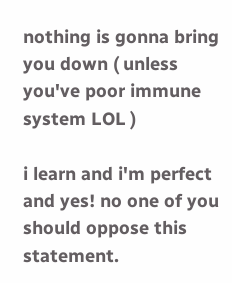nothing is gonna bring you down ( unless you've poor immune system LOL )

i learn and i'm perfect and yes! no one of you should oppose this statement.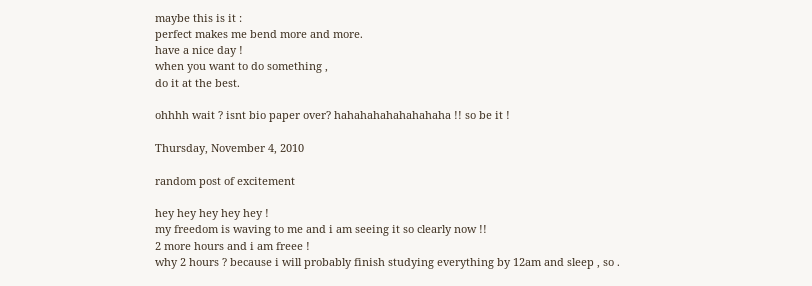maybe this is it :
perfect makes me bend more and more.
have a nice day !
when you want to do something ,
do it at the best.

ohhhh wait ? isnt bio paper over? hahahahahahahahaha !! so be it !

Thursday, November 4, 2010

random post of excitement

hey hey hey hey hey !
my freedom is waving to me and i am seeing it so clearly now !!
2 more hours and i am freee !
why 2 hours ? because i will probably finish studying everything by 12am and sleep , so .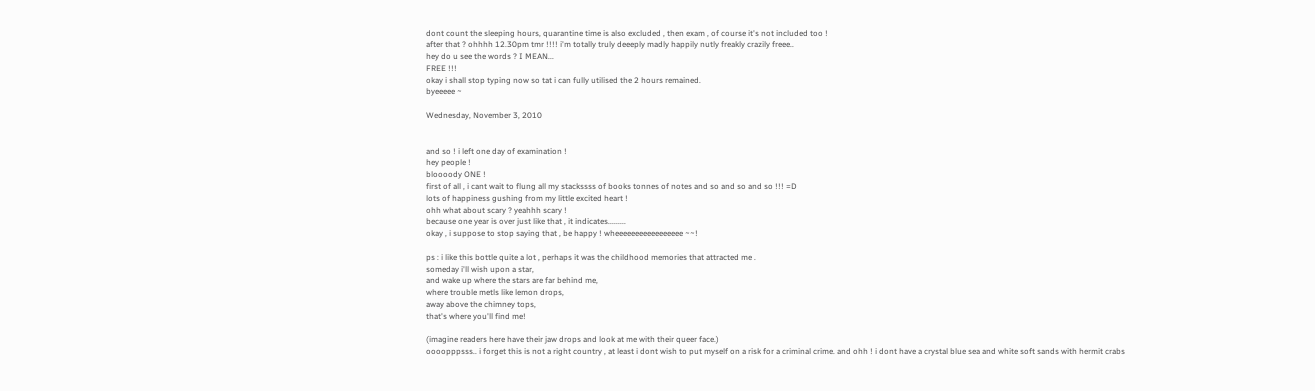dont count the sleeping hours, quarantine time is also excluded , then exam , of course it's not included too !
after that ? ohhhh 12.30pm tmr !!!! i'm totally truly deeeply madly happily nutly freakly crazily freee..
hey do u see the words ? I MEAN...
FREE !!!
okay i shall stop typing now so tat i can fully utilised the 2 hours remained.
byeeeee ~

Wednesday, November 3, 2010


and so ! i left one day of examination !
hey people !
bloooody ONE !
first of all , i cant wait to flung all my stackssss of books tonnes of notes and so and so and so !!! =D
lots of happiness gushing from my little excited heart !
ohh what about scary ? yeahhh scary !
because one year is over just like that , it indicates.........
okay , i suppose to stop saying that , be happy ! wheeeeeeeeeeeeeeeee ~~!

ps : i like this bottle quite a lot , perhaps it was the childhood memories that attracted me .
someday i'll wish upon a star,
and wake up where the stars are far behind me,
where trouble metls like lemon drops,
away above the chimney tops,
that's where you'll find me!

(imagine readers here have their jaw drops and look at me with their queer face.)
oooopppsss.. i forget this is not a right country , at least i dont wish to put myself on a risk for a criminal crime. and ohh ! i dont have a crystal blue sea and white soft sands with hermit crabs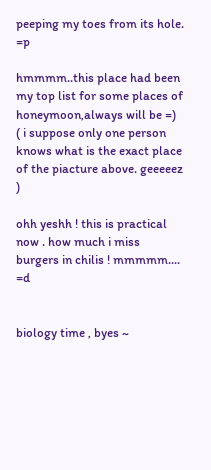peeping my toes from its hole. =p

hmmmm..this place had been my top list for some places of honeymoon,always will be =)
( i suppose only one person knows what is the exact place of the piacture above. geeeeez )

ohh yeshh ! this is practical now . how much i miss burgers in chilis ! mmmmm.... =d


biology time , byes ~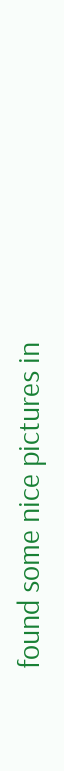found some nice pictures in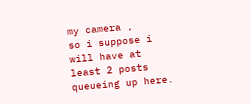my camera ,
so i suppose i will have at least 2 posts queueing up here.